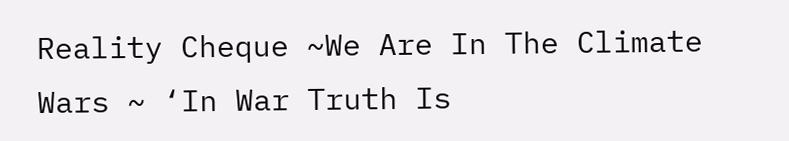Reality Cheque ~We Are In The Climate Wars ~ ‘In War Truth Is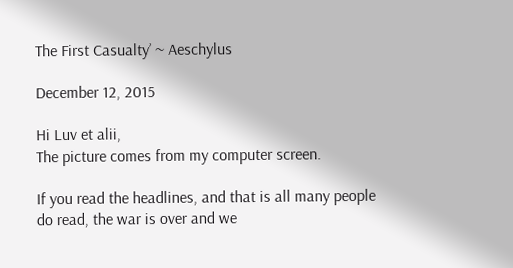The First Casualty’ ~ Aeschylus

December 12, 2015

Hi Luv et alii,
The picture comes from my computer screen.

If you read the headlines, and that is all many people do read, the war is over and we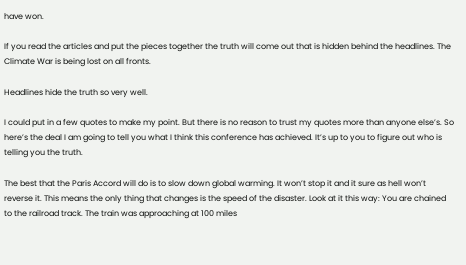have won.

If you read the articles and put the pieces together the truth will come out that is hidden behind the headlines. The Climate War is being lost on all fronts.

Headlines hide the truth so very well.

I could put in a few quotes to make my point. But there is no reason to trust my quotes more than anyone else’s. So here’s the deal I am going to tell you what I think this conference has achieved. It’s up to you to figure out who is telling you the truth.

The best that the Paris Accord will do is to slow down global warming. It won’t stop it and it sure as hell won’t reverse it. This means the only thing that changes is the speed of the disaster. Look at it this way: You are chained to the railroad track. The train was approaching at 100 miles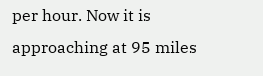per hour. Now it is approaching at 95 miles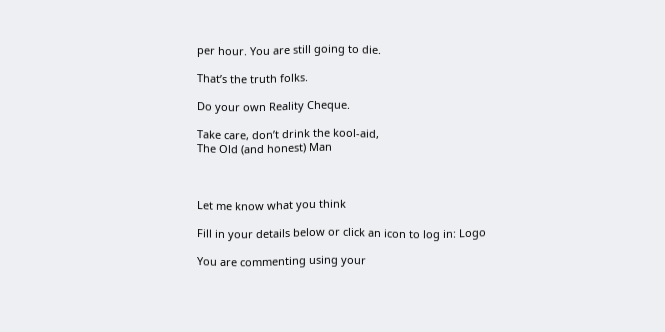per hour. You are still going to die.

That’s the truth folks.

Do your own Reality Cheque.

Take care, don’t drink the kool-aid,
The Old (and honest) Man



Let me know what you think

Fill in your details below or click an icon to log in: Logo

You are commenting using your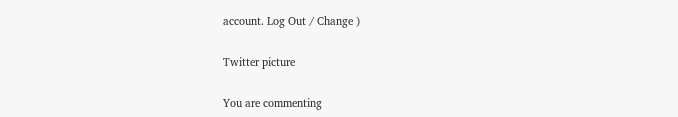account. Log Out / Change )

Twitter picture

You are commenting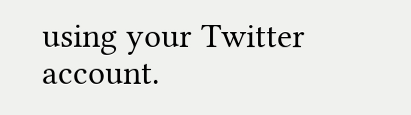using your Twitter account.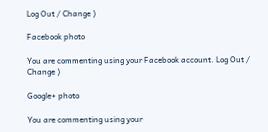Log Out / Change )

Facebook photo

You are commenting using your Facebook account. Log Out / Change )

Google+ photo

You are commenting using your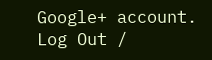Google+ account. Log Out /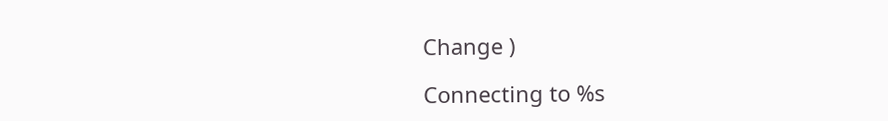Change )

Connecting to %s